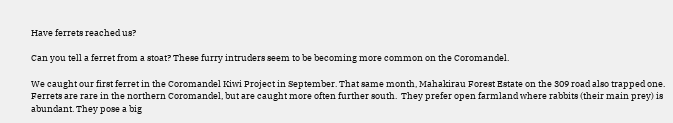Have ferrets reached us?

Can you tell a ferret from a stoat? These furry intruders seem to be becoming more common on the Coromandel.

We caught our first ferret in the Coromandel Kiwi Project in September. That same month, Mahakirau Forest Estate on the 309 road also trapped one. Ferrets are rare in the northern Coromandel, but are caught more often further south.  They prefer open farmland where rabbits (their main prey) is abundant. They pose a big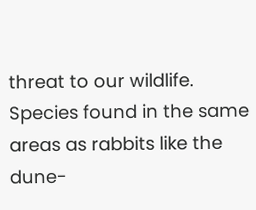threat to our wildlife. Species found in the same areas as rabbits like the dune-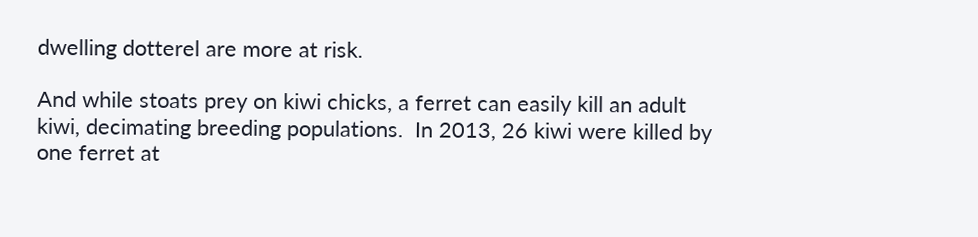dwelling dotterel are more at risk.

And while stoats prey on kiwi chicks, a ferret can easily kill an adult kiwi, decimating breeding populations.  In 2013, 26 kiwi were killed by one ferret at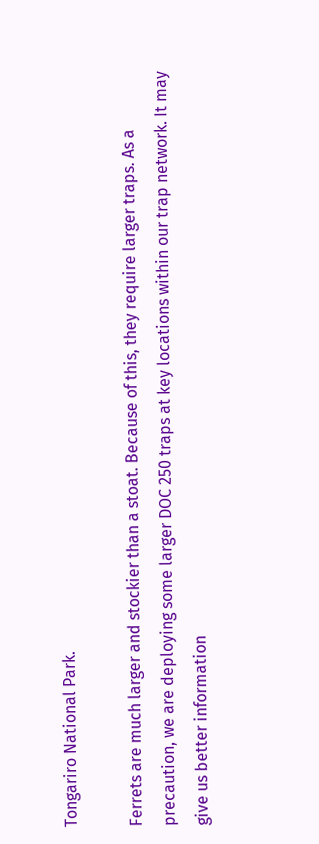Tongariro National Park.

Ferrets are much larger and stockier than a stoat. Because of this, they require larger traps. As a precaution, we are deploying some larger DOC 250 traps at key locations within our trap network. It may give us better information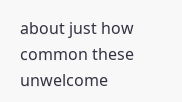about just how common these unwelcome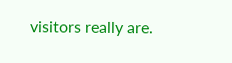visitors really are.